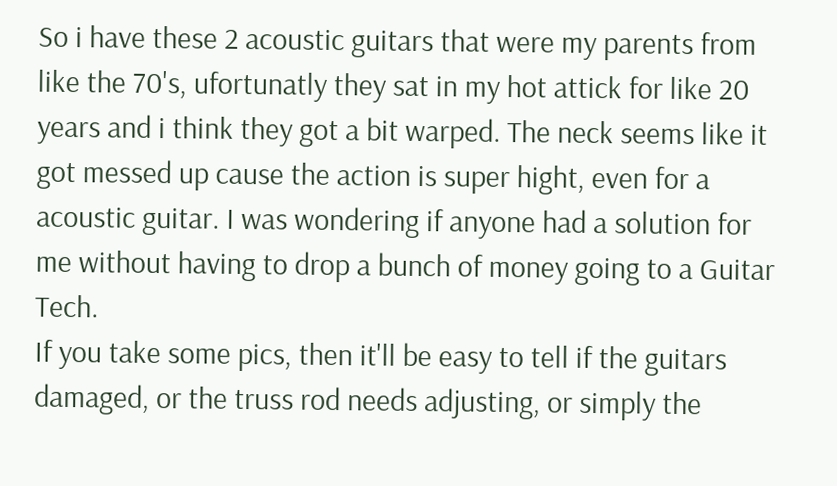So i have these 2 acoustic guitars that were my parents from like the 70's, ufortunatly they sat in my hot attick for like 20 years and i think they got a bit warped. The neck seems like it got messed up cause the action is super hight, even for a acoustic guitar. I was wondering if anyone had a solution for me without having to drop a bunch of money going to a Guitar Tech.
If you take some pics, then it'll be easy to tell if the guitars damaged, or the truss rod needs adjusting, or simply the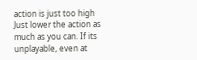action is just too high
Just lower the action as much as you can. If its unplayable, even at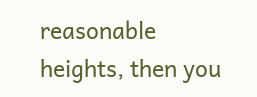reasonable heights, then you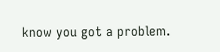know you got a problem.